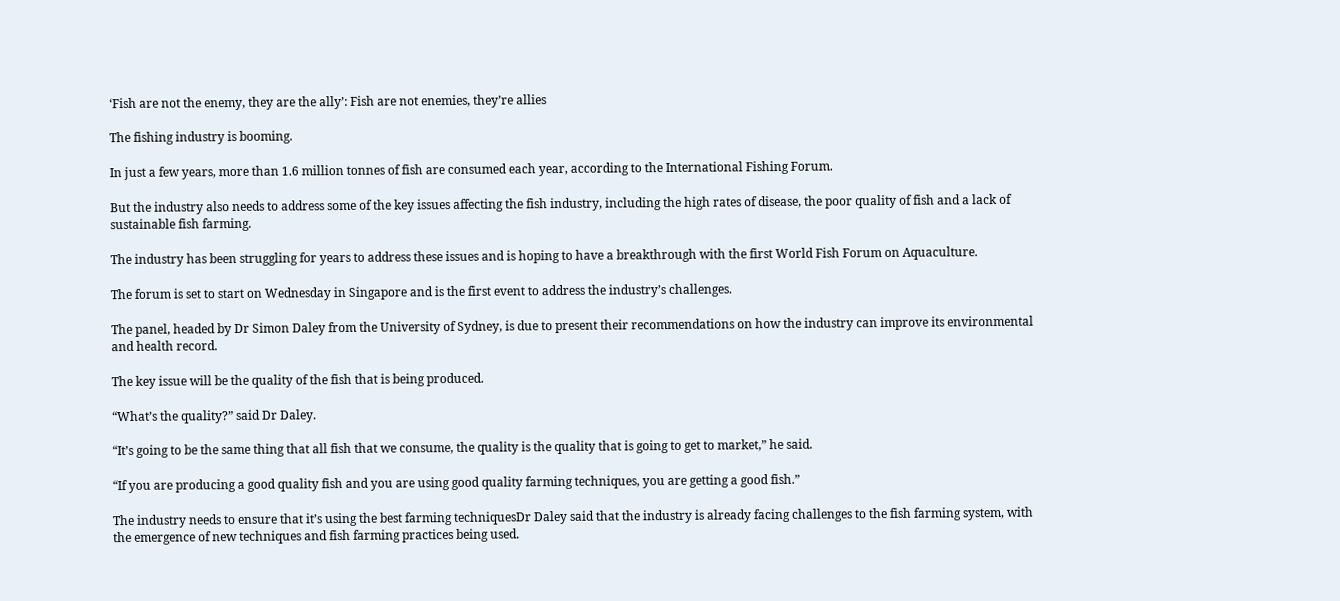‘Fish are not the enemy, they are the ally’: Fish are not enemies, they’re allies

The fishing industry is booming.

In just a few years, more than 1.6 million tonnes of fish are consumed each year, according to the International Fishing Forum.

But the industry also needs to address some of the key issues affecting the fish industry, including the high rates of disease, the poor quality of fish and a lack of sustainable fish farming.

The industry has been struggling for years to address these issues and is hoping to have a breakthrough with the first World Fish Forum on Aquaculture.

The forum is set to start on Wednesday in Singapore and is the first event to address the industry’s challenges.

The panel, headed by Dr Simon Daley from the University of Sydney, is due to present their recommendations on how the industry can improve its environmental and health record.

The key issue will be the quality of the fish that is being produced.

“What’s the quality?” said Dr Daley.

“It’s going to be the same thing that all fish that we consume, the quality is the quality that is going to get to market,” he said.

“If you are producing a good quality fish and you are using good quality farming techniques, you are getting a good fish.”

The industry needs to ensure that it’s using the best farming techniquesDr Daley said that the industry is already facing challenges to the fish farming system, with the emergence of new techniques and fish farming practices being used.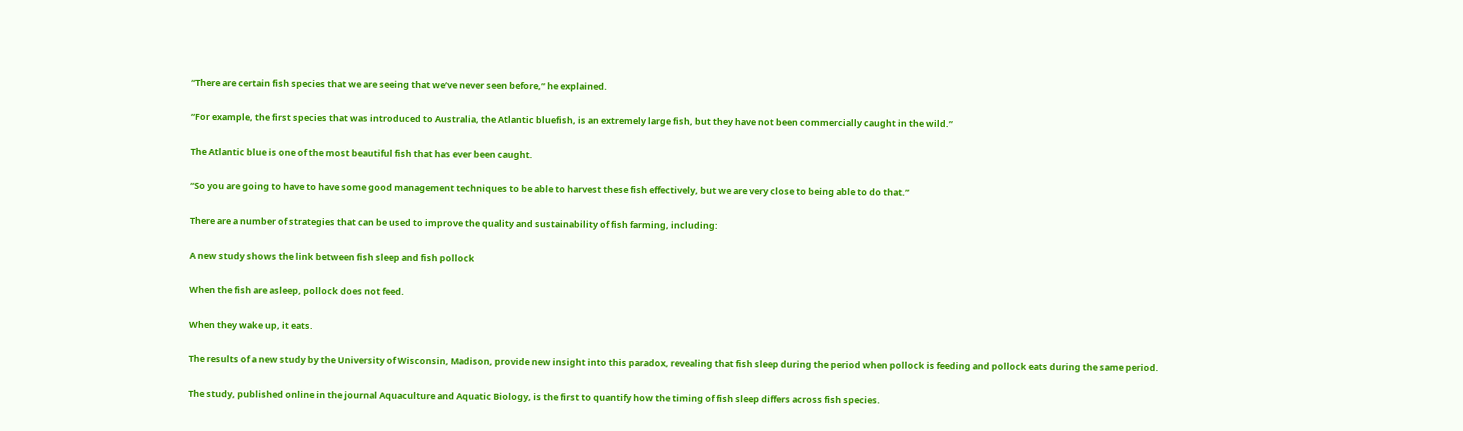“There are certain fish species that we are seeing that we’ve never seen before,” he explained.

“For example, the first species that was introduced to Australia, the Atlantic bluefish, is an extremely large fish, but they have not been commercially caught in the wild.”

The Atlantic blue is one of the most beautiful fish that has ever been caught.

“So you are going to have to have some good management techniques to be able to harvest these fish effectively, but we are very close to being able to do that.”

There are a number of strategies that can be used to improve the quality and sustainability of fish farming, including:

A new study shows the link between fish sleep and fish pollock

When the fish are asleep, pollock does not feed.

When they wake up, it eats.

The results of a new study by the University of Wisconsin, Madison, provide new insight into this paradox, revealing that fish sleep during the period when pollock is feeding and pollock eats during the same period.

The study, published online in the journal Aquaculture and Aquatic Biology, is the first to quantify how the timing of fish sleep differs across fish species.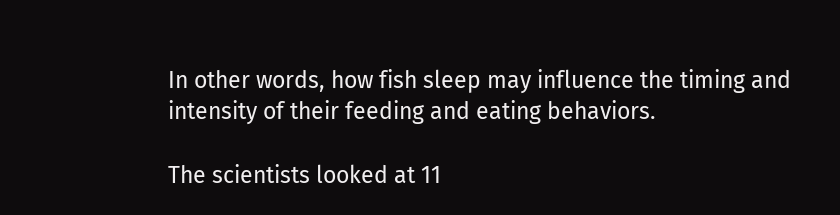In other words, how fish sleep may influence the timing and intensity of their feeding and eating behaviors.

The scientists looked at 11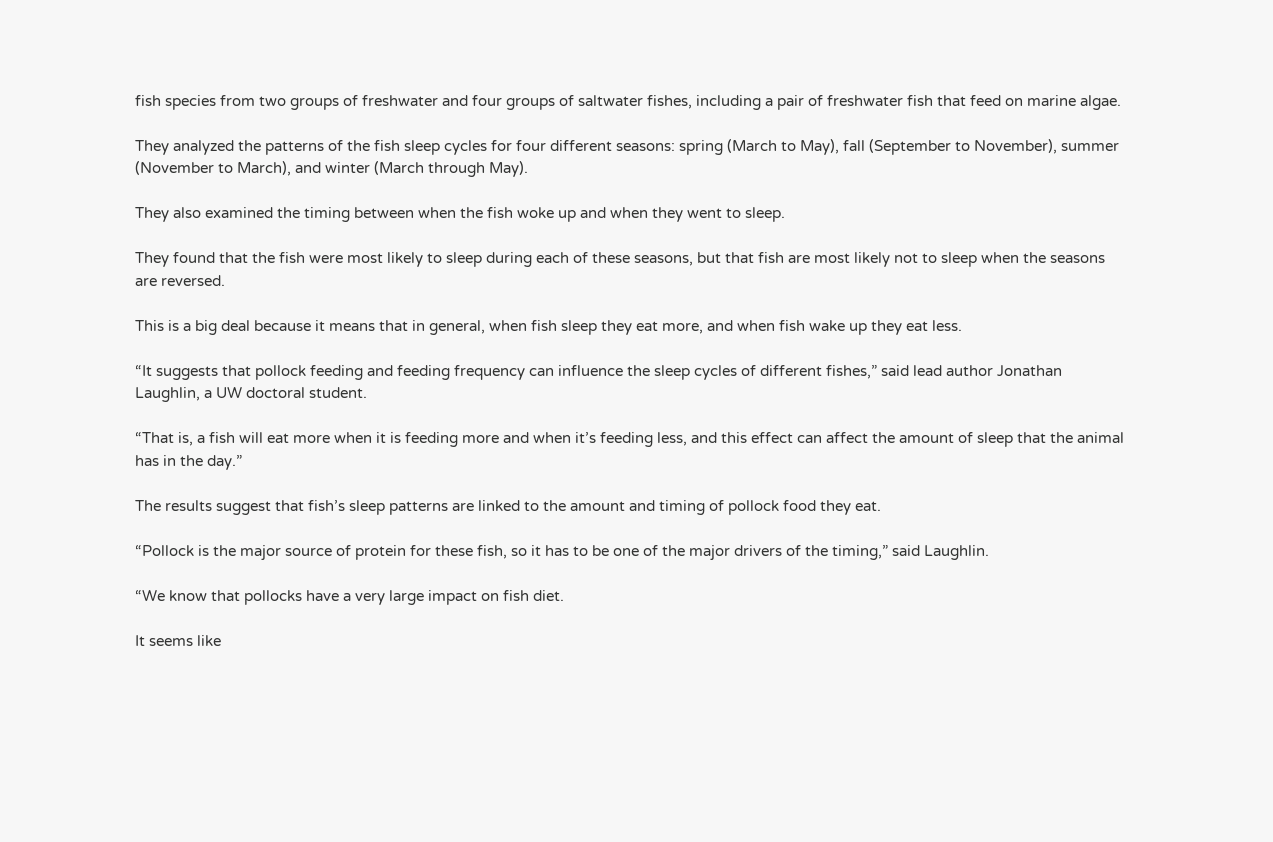fish species from two groups of freshwater and four groups of saltwater fishes, including a pair of freshwater fish that feed on marine algae.

They analyzed the patterns of the fish sleep cycles for four different seasons: spring (March to May), fall (September to November), summer (November to March), and winter (March through May).

They also examined the timing between when the fish woke up and when they went to sleep.

They found that the fish were most likely to sleep during each of these seasons, but that fish are most likely not to sleep when the seasons are reversed.

This is a big deal because it means that in general, when fish sleep they eat more, and when fish wake up they eat less.

“It suggests that pollock feeding and feeding frequency can influence the sleep cycles of different fishes,” said lead author Jonathan Laughlin, a UW doctoral student.

“That is, a fish will eat more when it is feeding more and when it’s feeding less, and this effect can affect the amount of sleep that the animal has in the day.”

The results suggest that fish’s sleep patterns are linked to the amount and timing of pollock food they eat.

“Pollock is the major source of protein for these fish, so it has to be one of the major drivers of the timing,” said Laughlin.

“We know that pollocks have a very large impact on fish diet.

It seems like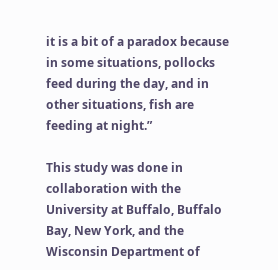it is a bit of a paradox because in some situations, pollocks feed during the day, and in other situations, fish are feeding at night.”

This study was done in collaboration with the University at Buffalo, Buffalo Bay, New York, and the Wisconsin Department of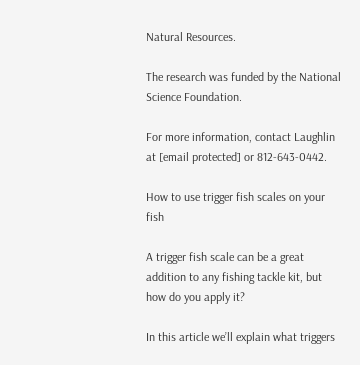Natural Resources.

The research was funded by the National Science Foundation.

For more information, contact Laughlin at [email protected] or 812-643-0442.

How to use trigger fish scales on your fish

A trigger fish scale can be a great addition to any fishing tackle kit, but how do you apply it?

In this article we’ll explain what triggers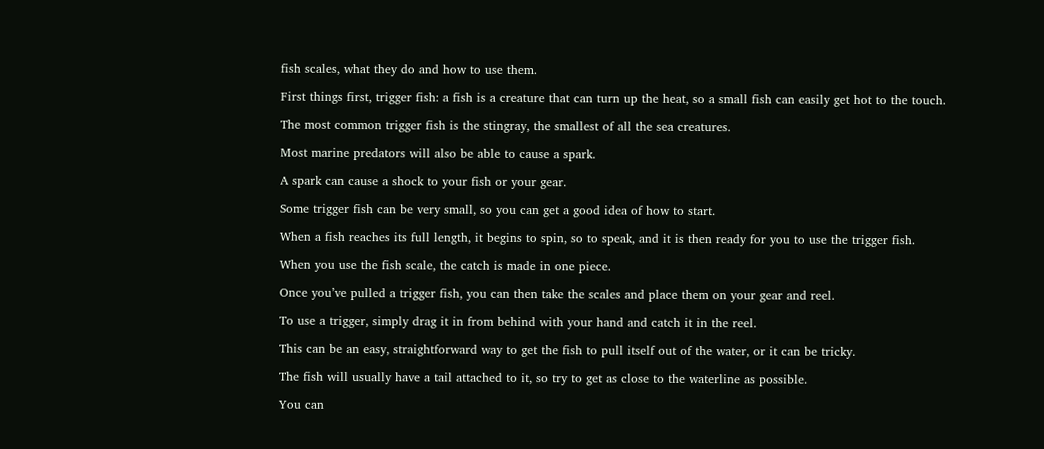fish scales, what they do and how to use them.

First things first, trigger fish: a fish is a creature that can turn up the heat, so a small fish can easily get hot to the touch.

The most common trigger fish is the stingray, the smallest of all the sea creatures.

Most marine predators will also be able to cause a spark.

A spark can cause a shock to your fish or your gear.

Some trigger fish can be very small, so you can get a good idea of how to start.

When a fish reaches its full length, it begins to spin, so to speak, and it is then ready for you to use the trigger fish.

When you use the fish scale, the catch is made in one piece.

Once you’ve pulled a trigger fish, you can then take the scales and place them on your gear and reel.

To use a trigger, simply drag it in from behind with your hand and catch it in the reel.

This can be an easy, straightforward way to get the fish to pull itself out of the water, or it can be tricky.

The fish will usually have a tail attached to it, so try to get as close to the waterline as possible.

You can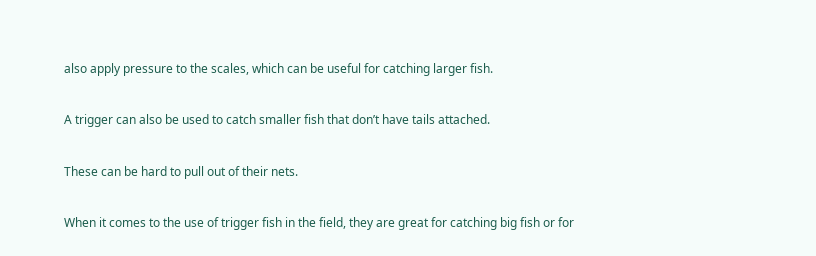also apply pressure to the scales, which can be useful for catching larger fish.

A trigger can also be used to catch smaller fish that don’t have tails attached.

These can be hard to pull out of their nets.

When it comes to the use of trigger fish in the field, they are great for catching big fish or for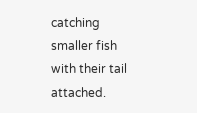catching smaller fish with their tail attached.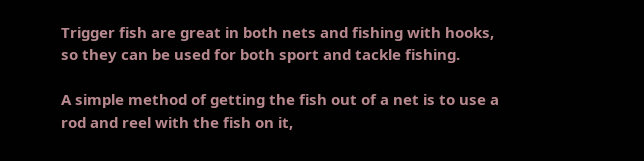Trigger fish are great in both nets and fishing with hooks, so they can be used for both sport and tackle fishing.

A simple method of getting the fish out of a net is to use a rod and reel with the fish on it,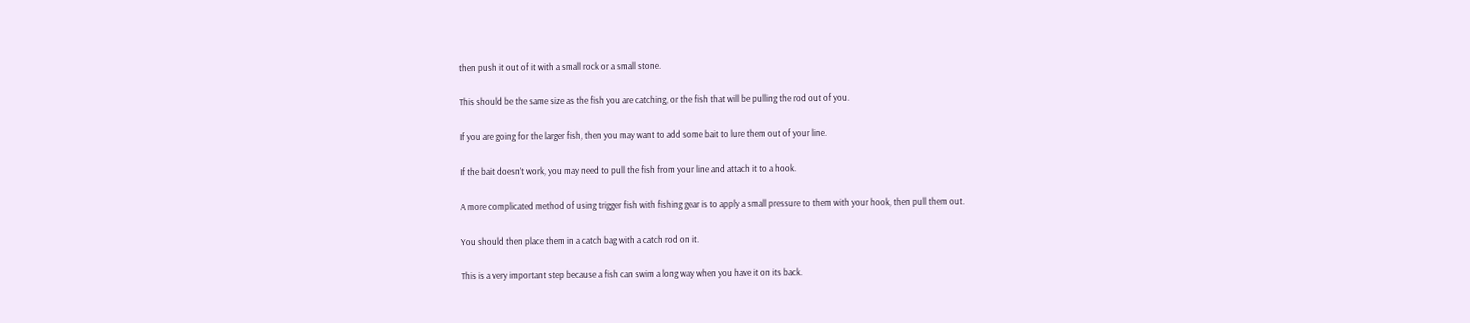then push it out of it with a small rock or a small stone.

This should be the same size as the fish you are catching, or the fish that will be pulling the rod out of you.

If you are going for the larger fish, then you may want to add some bait to lure them out of your line.

If the bait doesn’t work, you may need to pull the fish from your line and attach it to a hook.

A more complicated method of using trigger fish with fishing gear is to apply a small pressure to them with your hook, then pull them out.

You should then place them in a catch bag with a catch rod on it.

This is a very important step because a fish can swim a long way when you have it on its back.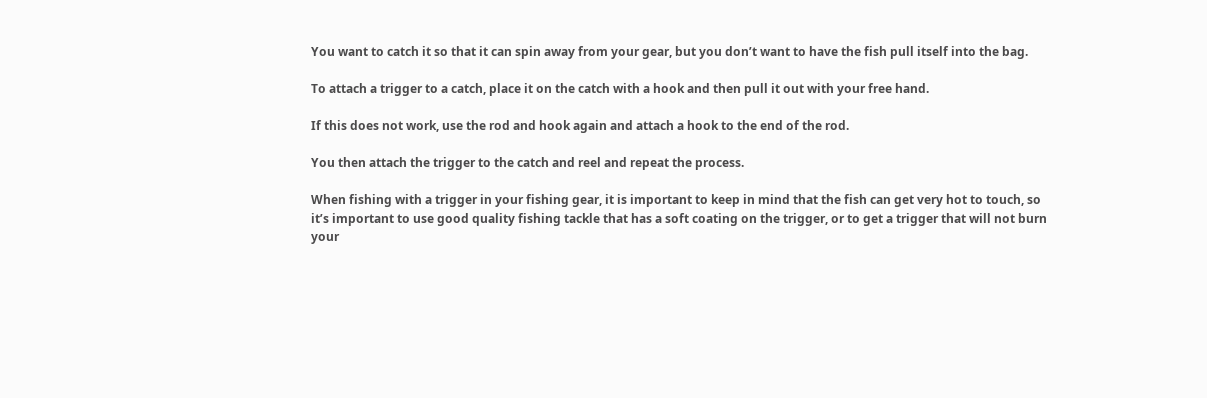You want to catch it so that it can spin away from your gear, but you don’t want to have the fish pull itself into the bag.

To attach a trigger to a catch, place it on the catch with a hook and then pull it out with your free hand.

If this does not work, use the rod and hook again and attach a hook to the end of the rod.

You then attach the trigger to the catch and reel and repeat the process.

When fishing with a trigger in your fishing gear, it is important to keep in mind that the fish can get very hot to touch, so it’s important to use good quality fishing tackle that has a soft coating on the trigger, or to get a trigger that will not burn your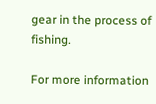gear in the process of fishing.

For more information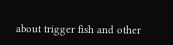about trigger fish and other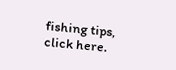fishing tips, click here.